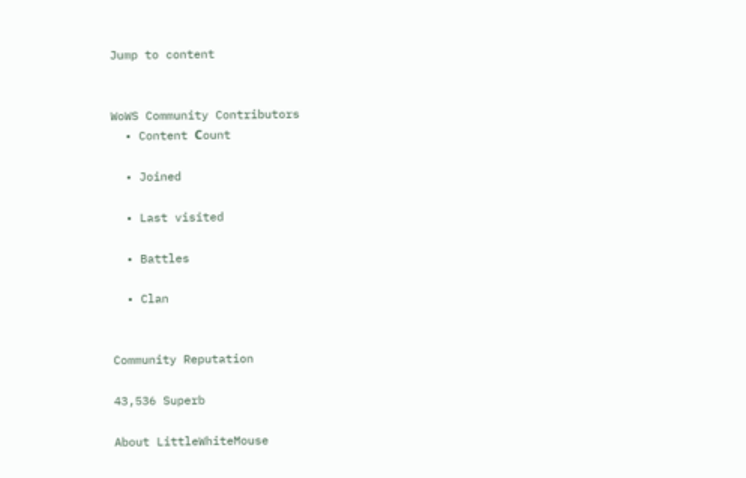Jump to content


WoWS Community Contributors
  • Content Сount

  • Joined

  • Last visited

  • Battles

  • Clan


Community Reputation

43,536 Superb

About LittleWhiteMouse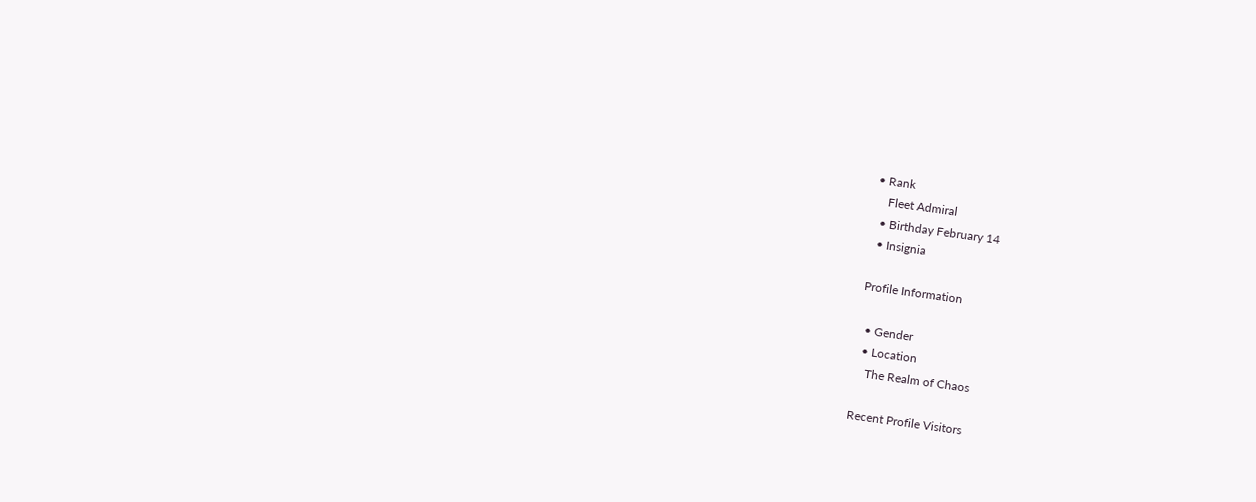• Rank
    Fleet Admiral
  • Birthday February 14
  • Insignia

Profile Information

  • Gender
  • Location
    The Realm of Chaos

Recent Profile Visitors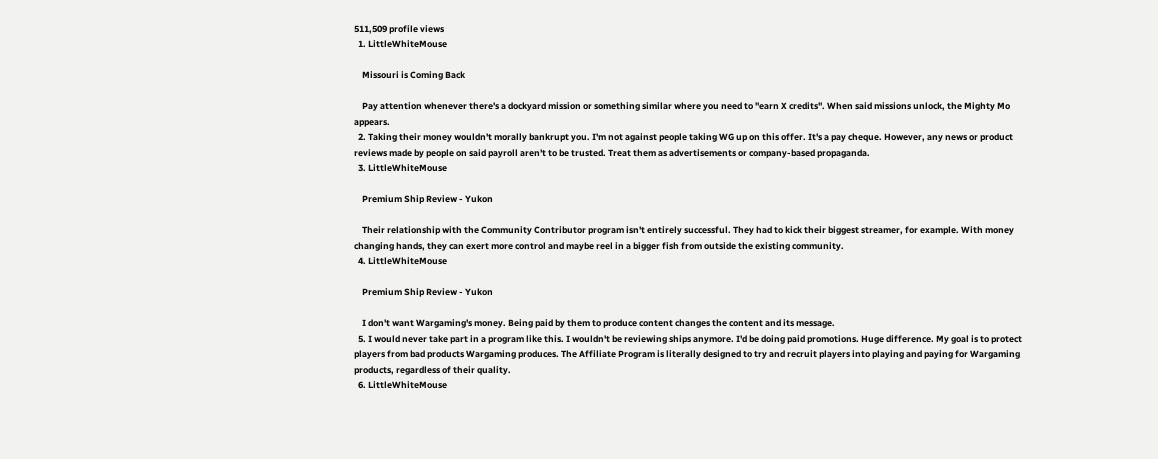511,509 profile views
  1. LittleWhiteMouse

    Missouri is Coming Back

    Pay attention whenever there's a dockyard mission or something similar where you need to "earn X credits". When said missions unlock, the Mighty Mo appears.
  2. Taking their money wouldn't morally bankrupt you. I'm not against people taking WG up on this offer. It's a pay cheque. However, any news or product reviews made by people on said payroll aren't to be trusted. Treat them as advertisements or company-based propaganda.
  3. LittleWhiteMouse

    Premium Ship Review - Yukon

    Their relationship with the Community Contributor program isn't entirely successful. They had to kick their biggest streamer, for example. With money changing hands, they can exert more control and maybe reel in a bigger fish from outside the existing community.
  4. LittleWhiteMouse

    Premium Ship Review - Yukon

    I don't want Wargaming's money. Being paid by them to produce content changes the content and its message.
  5. I would never take part in a program like this. I wouldn't be reviewing ships anymore. I'd be doing paid promotions. Huge difference. My goal is to protect players from bad products Wargaming produces. The Affiliate Program is literally designed to try and recruit players into playing and paying for Wargaming products, regardless of their quality.
  6. LittleWhiteMouse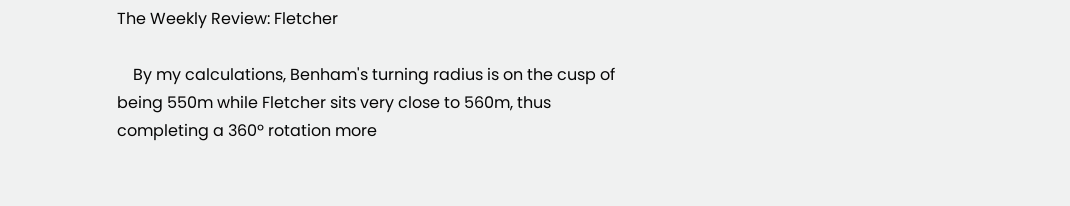The Weekly Review: Fletcher

    By my calculations, Benham's turning radius is on the cusp of being 550m while Fletcher sits very close to 560m, thus completing a 360º rotation more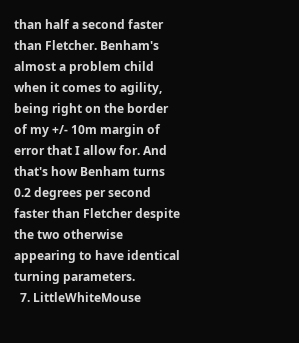than half a second faster than Fletcher. Benham's almost a problem child when it comes to agility, being right on the border of my +/- 10m margin of error that I allow for. And that's how Benham turns 0.2 degrees per second faster than Fletcher despite the two otherwise appearing to have identical turning parameters.
  7. LittleWhiteMouse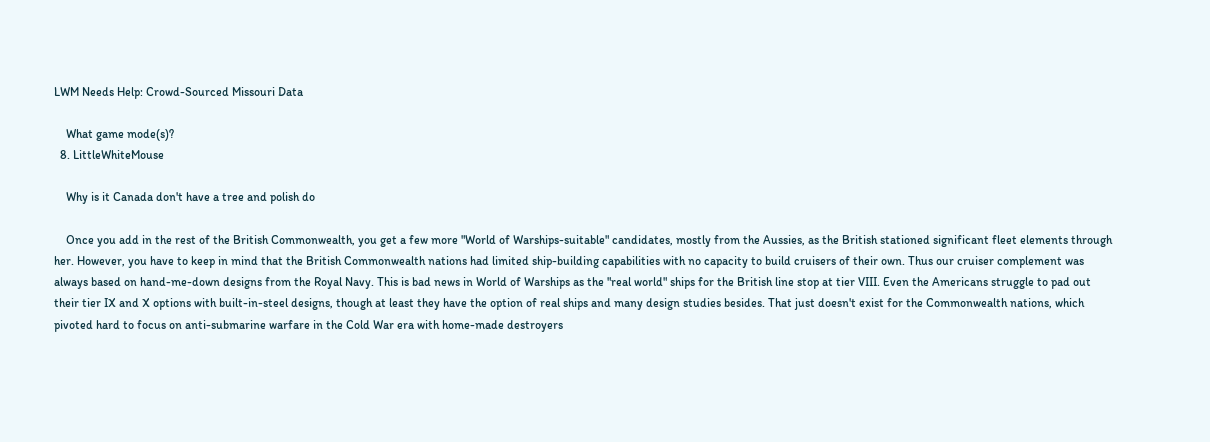LWM Needs Help: Crowd-Sourced Missouri Data

    What game mode(s)?
  8. LittleWhiteMouse

    Why is it Canada don't have a tree and polish do

    Once you add in the rest of the British Commonwealth, you get a few more "World of Warships-suitable" candidates, mostly from the Aussies, as the British stationed significant fleet elements through her. However, you have to keep in mind that the British Commonwealth nations had limited ship-building capabilities with no capacity to build cruisers of their own. Thus our cruiser complement was always based on hand-me-down designs from the Royal Navy. This is bad news in World of Warships as the "real world" ships for the British line stop at tier VIII. Even the Americans struggle to pad out their tier IX and X options with built-in-steel designs, though at least they have the option of real ships and many design studies besides. That just doesn't exist for the Commonwealth nations, which pivoted hard to focus on anti-submarine warfare in the Cold War era with home-made destroyers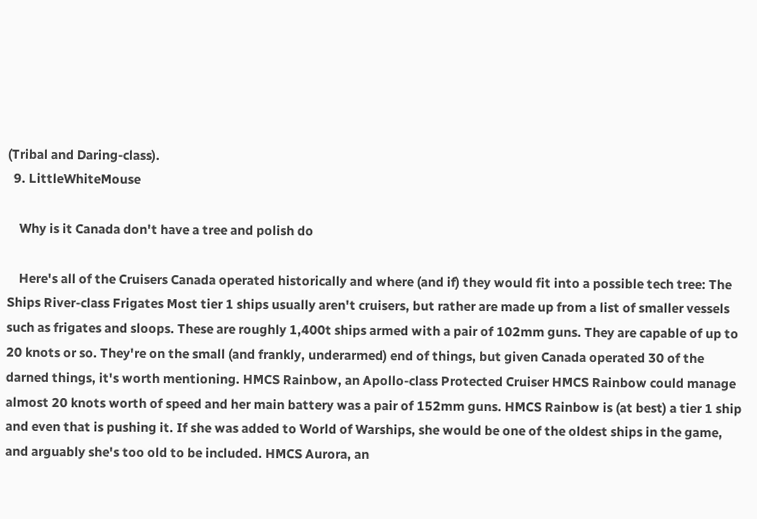(Tribal and Daring-class).
  9. LittleWhiteMouse

    Why is it Canada don't have a tree and polish do

    Here's all of the Cruisers Canada operated historically and where (and if) they would fit into a possible tech tree: The Ships River-class Frigates Most tier 1 ships usually aren't cruisers, but rather are made up from a list of smaller vessels such as frigates and sloops. These are roughly 1,400t ships armed with a pair of 102mm guns. They are capable of up to 20 knots or so. They're on the small (and frankly, underarmed) end of things, but given Canada operated 30 of the darned things, it's worth mentioning. HMCS Rainbow, an Apollo-class Protected Cruiser HMCS Rainbow could manage almost 20 knots worth of speed and her main battery was a pair of 152mm guns. HMCS Rainbow is (at best) a tier 1 ship and even that is pushing it. If she was added to World of Warships, she would be one of the oldest ships in the game, and arguably she's too old to be included. HMCS Aurora, an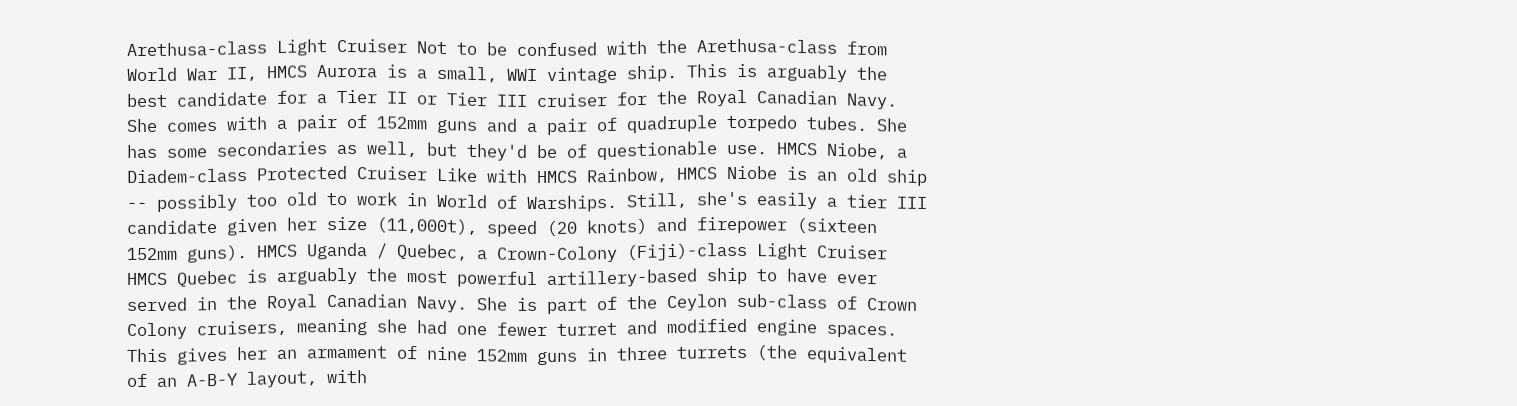Arethusa-class Light Cruiser Not to be confused with the Arethusa-class from World War II, HMCS Aurora is a small, WWI vintage ship. This is arguably the best candidate for a Tier II or Tier III cruiser for the Royal Canadian Navy. She comes with a pair of 152mm guns and a pair of quadruple torpedo tubes. She has some secondaries as well, but they'd be of questionable use. HMCS Niobe, a Diadem-class Protected Cruiser Like with HMCS Rainbow, HMCS Niobe is an old ship -- possibly too old to work in World of Warships. Still, she's easily a tier III candidate given her size (11,000t), speed (20 knots) and firepower (sixteen 152mm guns). HMCS Uganda / Quebec, a Crown-Colony (Fiji)-class Light Cruiser HMCS Quebec is arguably the most powerful artillery-based ship to have ever served in the Royal Canadian Navy. She is part of the Ceylon sub-class of Crown Colony cruisers, meaning she had one fewer turret and modified engine spaces. This gives her an armament of nine 152mm guns in three turrets (the equivalent of an A-B-Y layout, with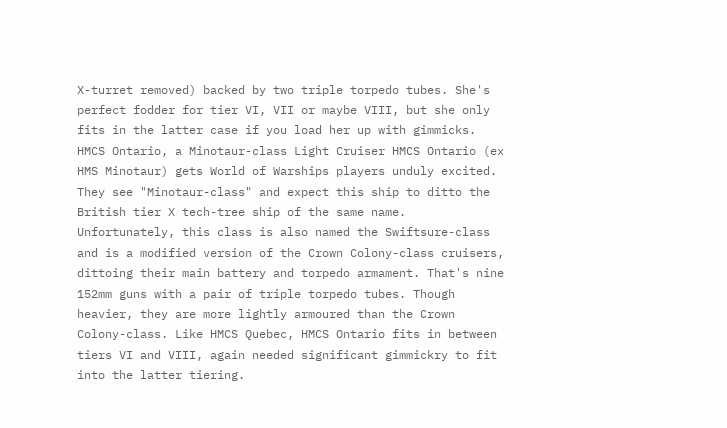X-turret removed) backed by two triple torpedo tubes. She's perfect fodder for tier VI, VII or maybe VIII, but she only fits in the latter case if you load her up with gimmicks. HMCS Ontario, a Minotaur-class Light Cruiser HMCS Ontario (ex HMS Minotaur) gets World of Warships players unduly excited. They see "Minotaur-class" and expect this ship to ditto the British tier X tech-tree ship of the same name. Unfortunately, this class is also named the Swiftsure-class and is a modified version of the Crown Colony-class cruisers, dittoing their main battery and torpedo armament. That's nine 152mm guns with a pair of triple torpedo tubes. Though heavier, they are more lightly armoured than the Crown Colony-class. Like HMCS Quebec, HMCS Ontario fits in between tiers VI and VIII, again needed significant gimmickry to fit into the latter tiering.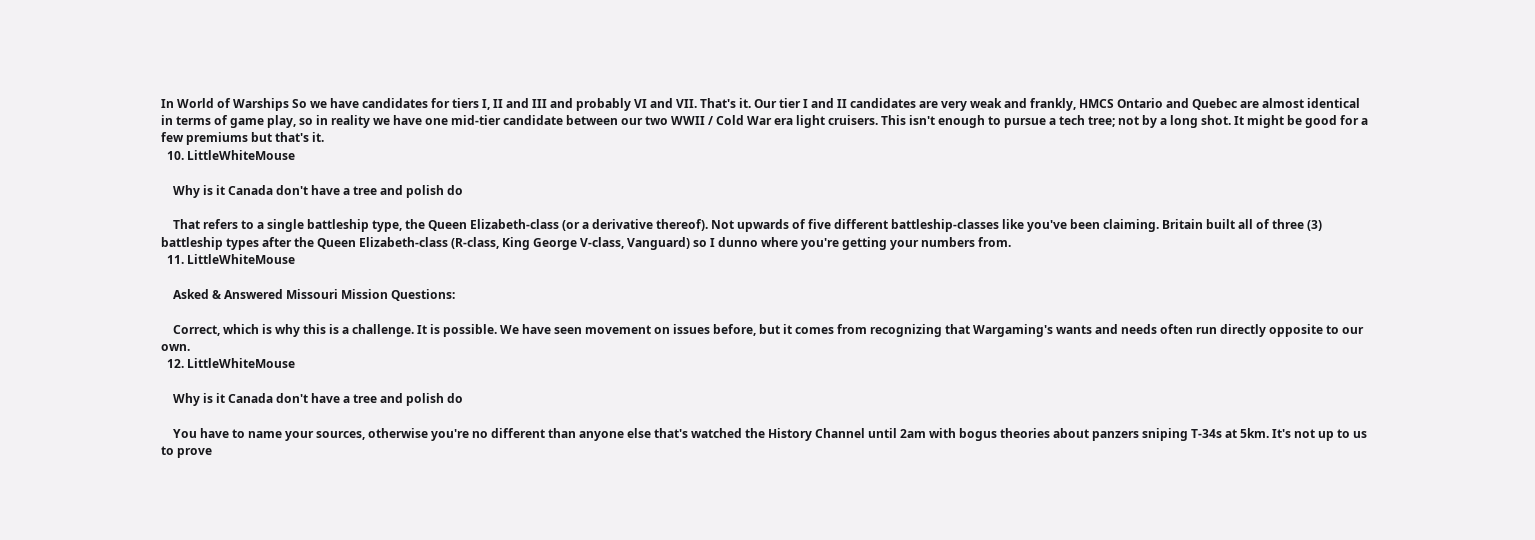In World of Warships So we have candidates for tiers I, II and III and probably VI and VII. That's it. Our tier I and II candidates are very weak and frankly, HMCS Ontario and Quebec are almost identical in terms of game play, so in reality we have one mid-tier candidate between our two WWII / Cold War era light cruisers. This isn't enough to pursue a tech tree; not by a long shot. It might be good for a few premiums but that's it.
  10. LittleWhiteMouse

    Why is it Canada don't have a tree and polish do

    That refers to a single battleship type, the Queen Elizabeth-class (or a derivative thereof). Not upwards of five different battleship-classes like you've been claiming. Britain built all of three (3) battleship types after the Queen Elizabeth-class (R-class, King George V-class, Vanguard) so I dunno where you're getting your numbers from.
  11. LittleWhiteMouse

    Asked & Answered Missouri Mission Questions:

    Correct, which is why this is a challenge. It is possible. We have seen movement on issues before, but it comes from recognizing that Wargaming's wants and needs often run directly opposite to our own.
  12. LittleWhiteMouse

    Why is it Canada don't have a tree and polish do

    You have to name your sources, otherwise you're no different than anyone else that's watched the History Channel until 2am with bogus theories about panzers sniping T-34s at 5km. It's not up to us to prove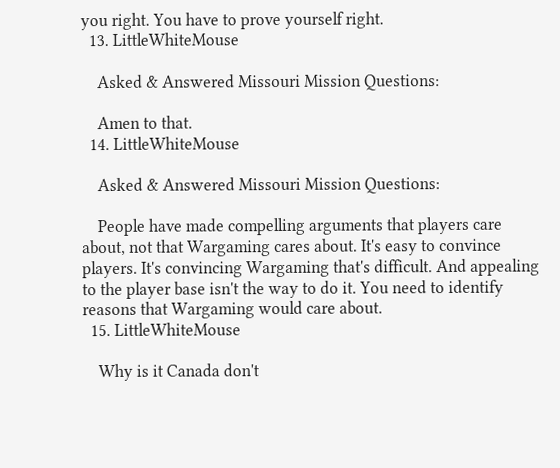you right. You have to prove yourself right.
  13. LittleWhiteMouse

    Asked & Answered Missouri Mission Questions:

    Amen to that.
  14. LittleWhiteMouse

    Asked & Answered Missouri Mission Questions:

    People have made compelling arguments that players care about, not that Wargaming cares about. It's easy to convince players. It's convincing Wargaming that's difficult. And appealing to the player base isn't the way to do it. You need to identify reasons that Wargaming would care about.
  15. LittleWhiteMouse

    Why is it Canada don't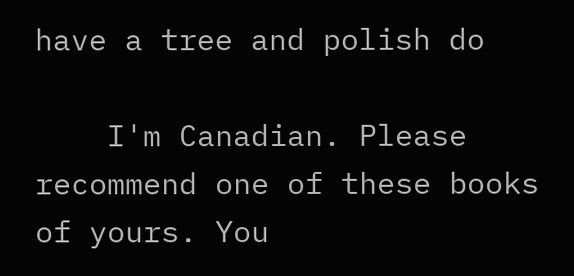have a tree and polish do

    I'm Canadian. Please recommend one of these books of yours. You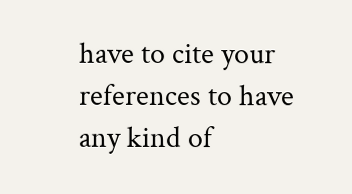have to cite your references to have any kind of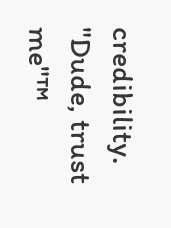credibility. "Dude, trust me"™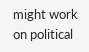might work on political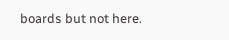boards but not here.